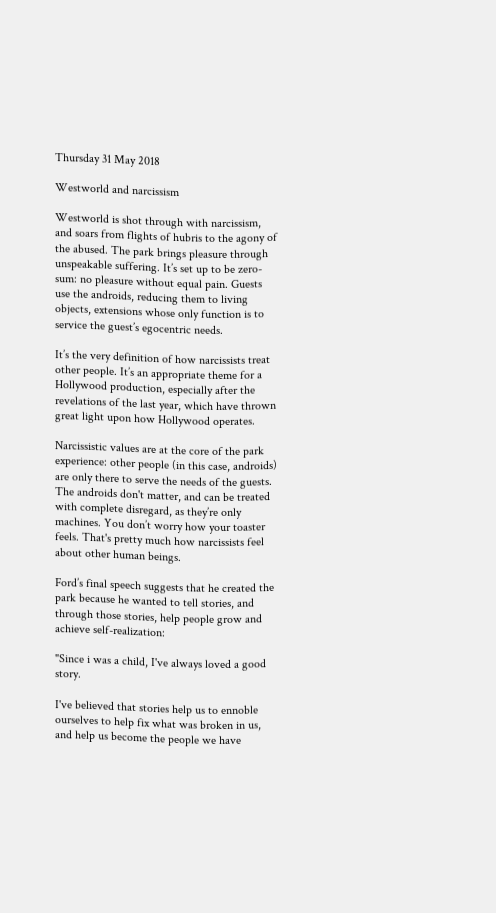Thursday 31 May 2018

Westworld and narcissism

Westworld is shot through with narcissism, and soars from flights of hubris to the agony of the abused. The park brings pleasure through unspeakable suffering. It’s set up to be zero-sum: no pleasure without equal pain. Guests use the androids, reducing them to living objects, extensions whose only function is to service the guest’s egocentric needs.

It’s the very definition of how narcissists treat other people. It’s an appropriate theme for a Hollywood production, especially after the revelations of the last year, which have thrown great light upon how Hollywood operates.

Narcissistic values are at the core of the park experience: other people (in this case, androids) are only there to serve the needs of the guests. The androids don't matter, and can be treated with complete disregard, as they’re only machines. You don’t worry how your toaster feels. That's pretty much how narcissists feel about other human beings.

Ford’s final speech suggests that he created the park because he wanted to tell stories, and through those stories, help people grow and achieve self-realization:

"Since i was a child, I've always loved a good story.

I've believed that stories help us to ennoble ourselves to help fix what was broken in us, and help us become the people we have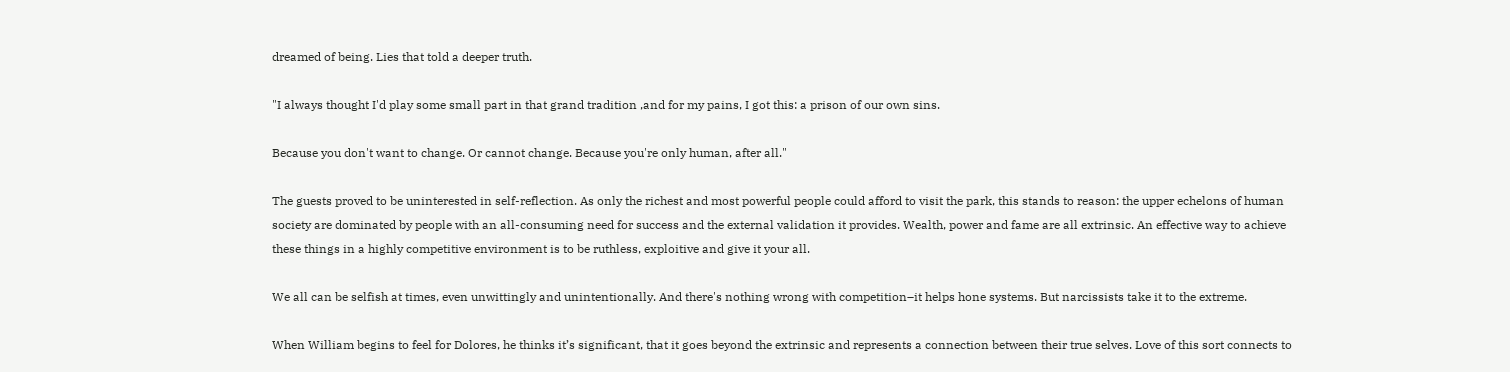dreamed of being. Lies that told a deeper truth.

"I always thought I'd play some small part in that grand tradition ,and for my pains, I got this: a prison of our own sins.

Because you don't want to change. Or cannot change. Because you're only human, after all."

The guests proved to be uninterested in self-reflection. As only the richest and most powerful people could afford to visit the park, this stands to reason: the upper echelons of human society are dominated by people with an all-consuming need for success and the external validation it provides. Wealth, power and fame are all extrinsic. An effective way to achieve these things in a highly competitive environment is to be ruthless, exploitive and give it your all.

We all can be selfish at times, even unwittingly and unintentionally. And there's nothing wrong with competition–it helps hone systems. But narcissists take it to the extreme.

When William begins to feel for Dolores, he thinks it’s significant, that it goes beyond the extrinsic and represents a connection between their true selves. Love of this sort connects to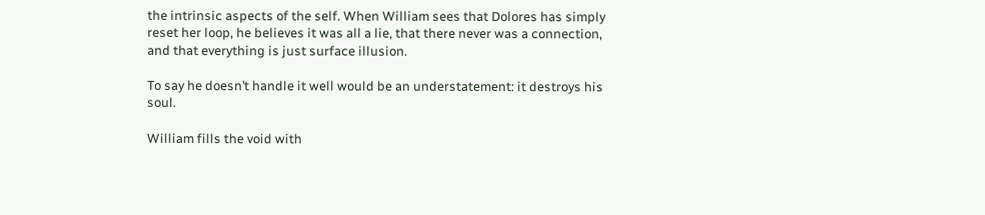the intrinsic aspects of the self. When William sees that Dolores has simply reset her loop, he believes it was all a lie, that there never was a connection, and that everything is just surface illusion.

To say he doesn’t handle it well would be an understatement: it destroys his soul.

William fills the void with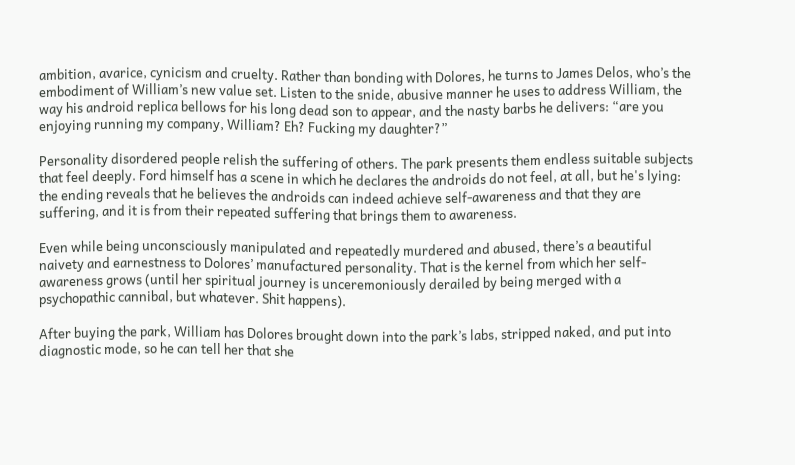ambition, avarice, cynicism and cruelty. Rather than bonding with Dolores, he turns to James Delos, who’s the embodiment of William’s new value set. Listen to the snide, abusive manner he uses to address William, the way his android replica bellows for his long dead son to appear, and the nasty barbs he delivers: “are you enjoying running my company, William? Eh? Fucking my daughter?”

Personality disordered people relish the suffering of others. The park presents them endless suitable subjects that feel deeply. Ford himself has a scene in which he declares the androids do not feel, at all, but he's lying: the ending reveals that he believes the androids can indeed achieve self-awareness and that they are suffering, and it is from their repeated suffering that brings them to awareness.

Even while being unconsciously manipulated and repeatedly murdered and abused, there’s a beautiful naivety and earnestness to Dolores’ manufactured personality. That is the kernel from which her self-awareness grows (until her spiritual journey is unceremoniously derailed by being merged with a psychopathic cannibal, but whatever. Shit happens).

After buying the park, William has Dolores brought down into the park’s labs, stripped naked, and put into diagnostic mode, so he can tell her that she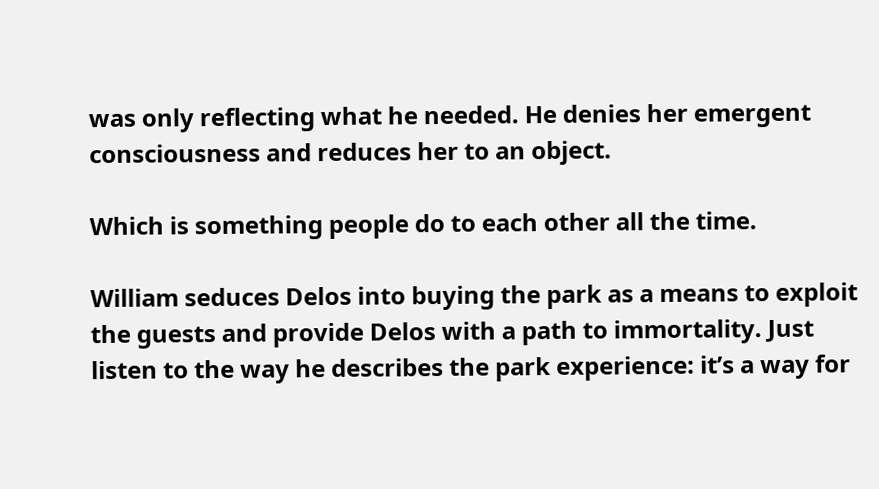was only reflecting what he needed. He denies her emergent consciousness and reduces her to an object.

Which is something people do to each other all the time.

William seduces Delos into buying the park as a means to exploit the guests and provide Delos with a path to immortality. Just listen to the way he describes the park experience: it’s a way for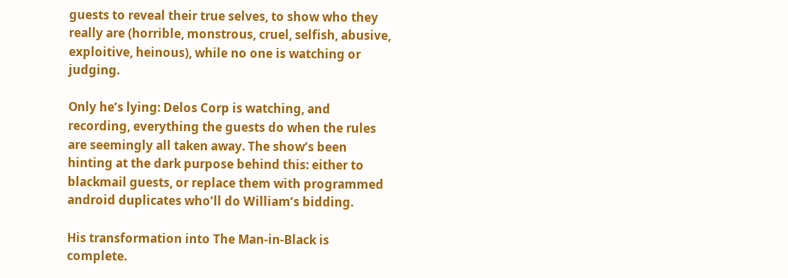guests to reveal their true selves, to show who they really are (horrible, monstrous, cruel, selfish, abusive, exploitive, heinous), while no one is watching or judging.

Only he’s lying: Delos Corp is watching, and recording, everything the guests do when the rules are seemingly all taken away. The show’s been hinting at the dark purpose behind this: either to blackmail guests, or replace them with programmed android duplicates who’ll do William’s bidding.

His transformation into The Man-in-Black is complete.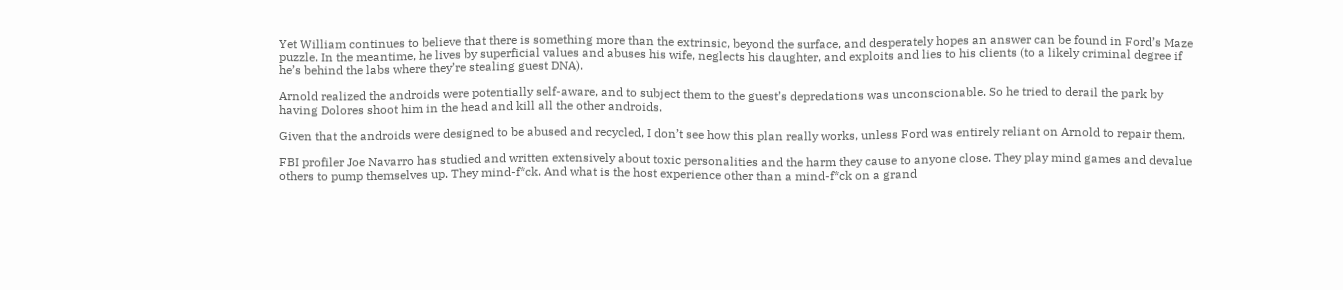Yet William continues to believe that there is something more than the extrinsic, beyond the surface, and desperately hopes an answer can be found in Ford’s Maze puzzle. In the meantime, he lives by superficial values and abuses his wife, neglects his daughter, and exploits and lies to his clients (to a likely criminal degree if he’s behind the labs where they’re stealing guest DNA).

Arnold realized the androids were potentially self-aware, and to subject them to the guest’s depredations was unconscionable. So he tried to derail the park by having Dolores shoot him in the head and kill all the other androids.

Given that the androids were designed to be abused and recycled, I don’t see how this plan really works, unless Ford was entirely reliant on Arnold to repair them.

FBI profiler Joe Navarro has studied and written extensively about toxic personalities and the harm they cause to anyone close. They play mind games and devalue others to pump themselves up. They mind-f*ck. And what is the host experience other than a mind-f*ck on a grand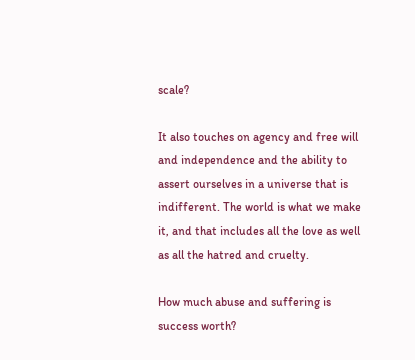scale?

It also touches on agency and free will and independence and the ability to assert ourselves in a universe that is indifferent. The world is what we make it, and that includes all the love as well as all the hatred and cruelty.

How much abuse and suffering is success worth?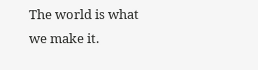The world is what we make it.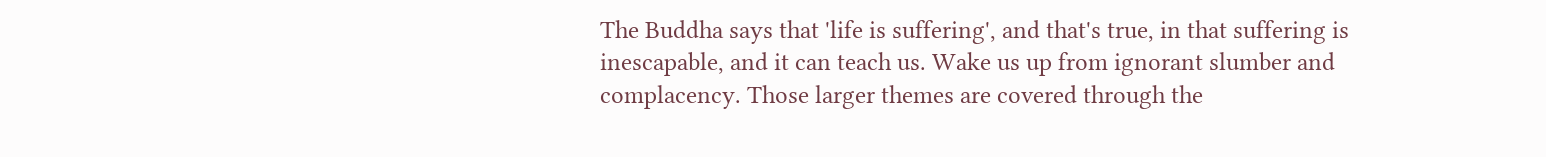The Buddha says that 'life is suffering', and that's true, in that suffering is inescapable, and it can teach us. Wake us up from ignorant slumber and complacency. Those larger themes are covered through the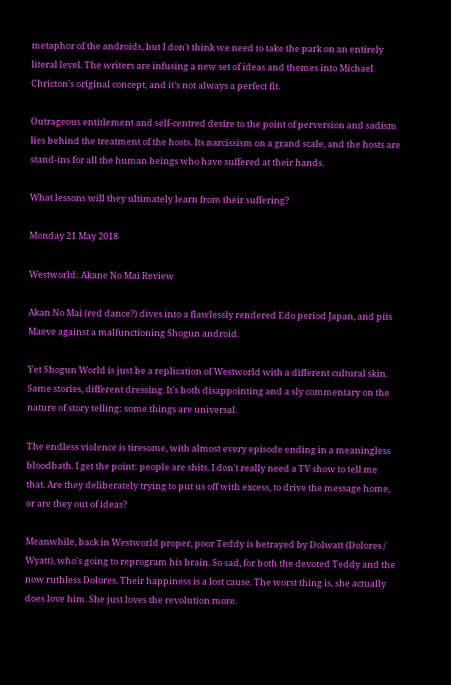metaphor of the androids, but I don't think we need to take the park on an entirely literal level. The writers are infusing a new set of ideas and themes into Michael Chricton's original concept, and it's not always a perfect fit.

Outrageous entitlement and self-centred desire to the point of perversion and sadism lies behind the treatment of the hosts. Its narcissism on a grand scale, and the hosts are stand-ins for all the human beings who have suffered at their hands.

What lessons will they ultimately learn from their suffering?

Monday 21 May 2018

Westworld: Akane No Mai Review

Akan No Mai (red dance?) dives into a flawlessly rendered Edo period Japan, and pits Maeve against a malfunctioning Shogun android.

Yet Shogun World is just be a replication of Westworld with a different cultural skin. Same stories, different dressing. It's both disappointing and a sly commentary on the nature of story telling: some things are universal.

The endless violence is tiresome, with almost every episode ending in a meaningless bloodbath. I get the point: people are shits. I don't really need a TV show to tell me that. Are they deliberately trying to put us off with excess, to drive the message home, or are they out of ideas?

Meanwhile, back in Westworld proper, poor Teddy is betrayed by Dolwatt (Dolores / Wyatt), who's going to reprogram his brain. So sad, for both the devoted Teddy and the now ruthless Dolores. Their happiness is a lost cause. The worst thing is, she actually does love him. She just loves the revolution more.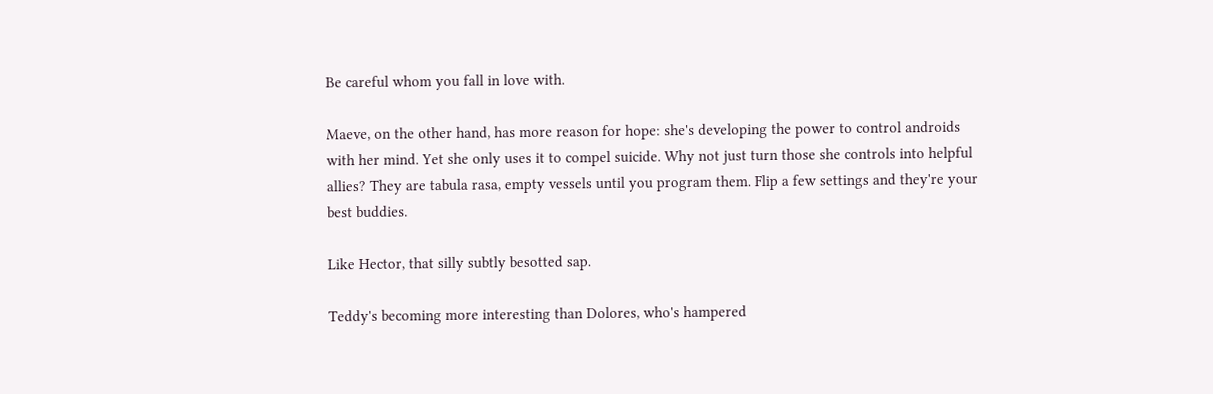Be careful whom you fall in love with.

Maeve, on the other hand, has more reason for hope: she's developing the power to control androids with her mind. Yet she only uses it to compel suicide. Why not just turn those she controls into helpful allies? They are tabula rasa, empty vessels until you program them. Flip a few settings and they're your best buddies.

Like Hector, that silly subtly besotted sap.

Teddy's becoming more interesting than Dolores, who's hampered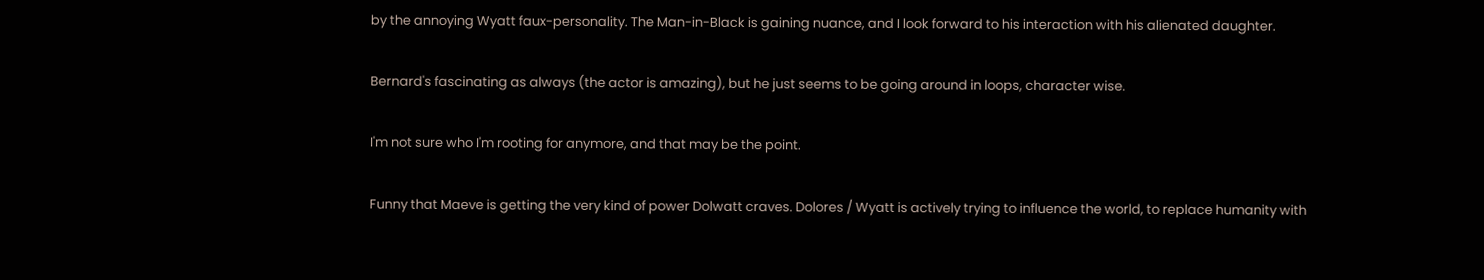by the annoying Wyatt faux-personality. The Man-in-Black is gaining nuance, and I look forward to his interaction with his alienated daughter.

Bernard's fascinating as always (the actor is amazing), but he just seems to be going around in loops, character wise.

I'm not sure who I'm rooting for anymore, and that may be the point.

Funny that Maeve is getting the very kind of power Dolwatt craves. Dolores / Wyatt is actively trying to influence the world, to replace humanity with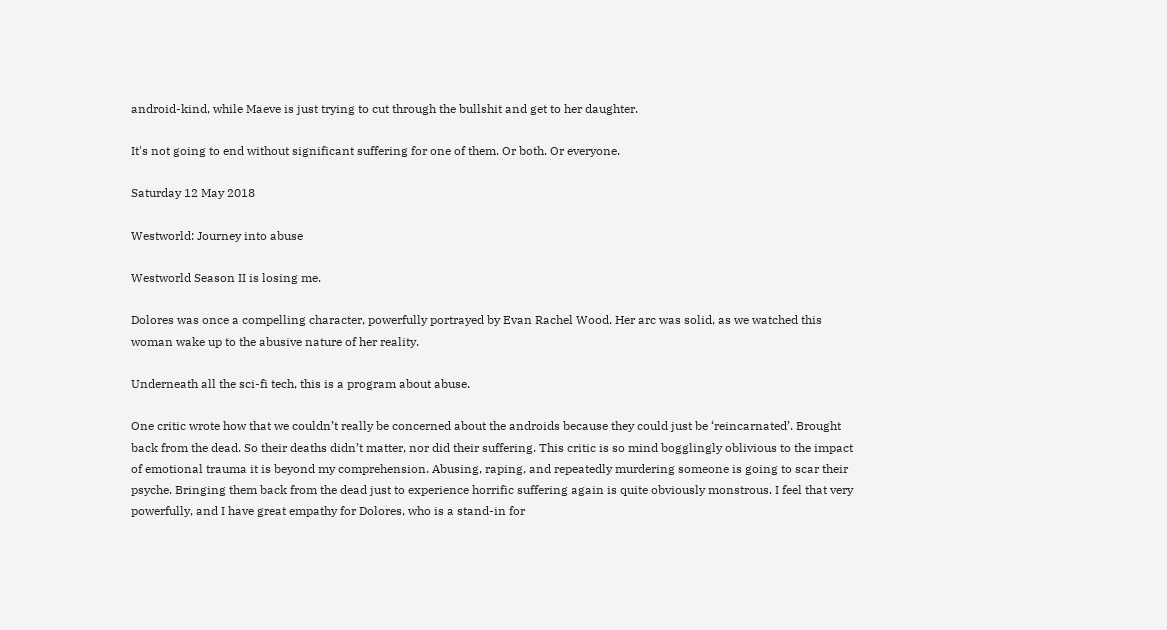android-kind, while Maeve is just trying to cut through the bullshit and get to her daughter.

It's not going to end without significant suffering for one of them. Or both. Or everyone.

Saturday 12 May 2018

Westworld: Journey into abuse

Westworld Season II is losing me.

Dolores was once a compelling character, powerfully portrayed by Evan Rachel Wood. Her arc was solid, as we watched this woman wake up to the abusive nature of her reality.

Underneath all the sci-fi tech, this is a program about abuse.

One critic wrote how that we couldn’t really be concerned about the androids because they could just be ‘reincarnated’. Brought back from the dead. So their deaths didn’t matter, nor did their suffering. This critic is so mind bogglingly oblivious to the impact of emotional trauma it is beyond my comprehension. Abusing, raping, and repeatedly murdering someone is going to scar their psyche. Bringing them back from the dead just to experience horrific suffering again is quite obviously monstrous. I feel that very powerfully, and I have great empathy for Dolores, who is a stand-in for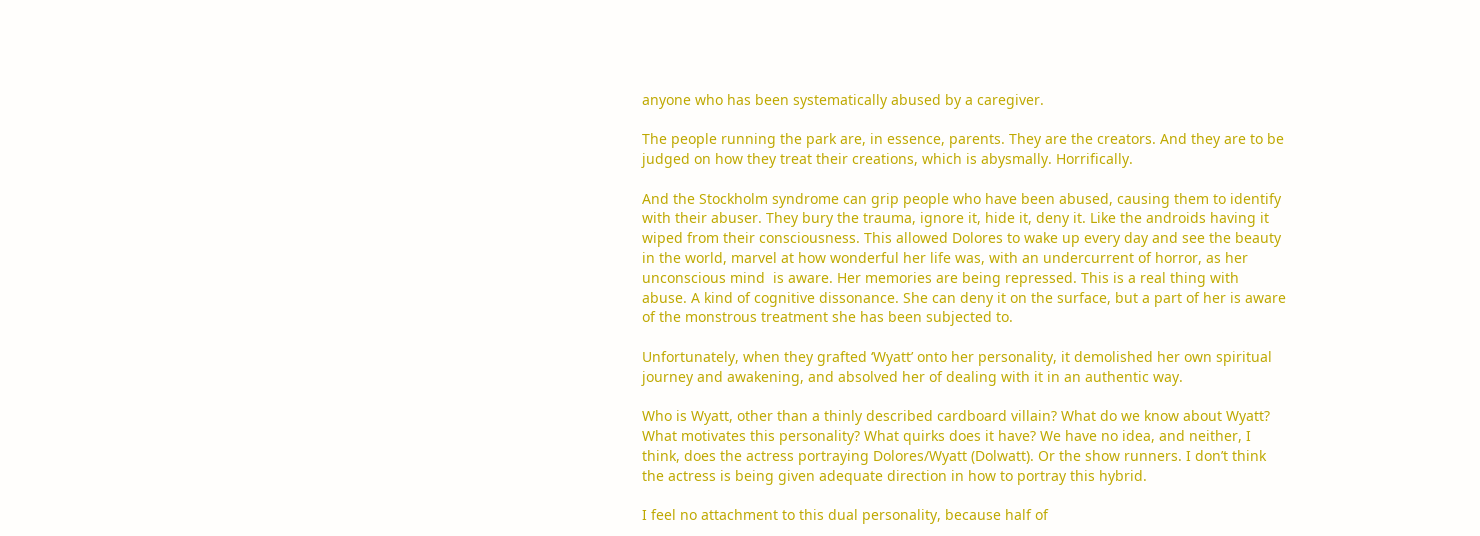anyone who has been systematically abused by a caregiver.

The people running the park are, in essence, parents. They are the creators. And they are to be judged on how they treat their creations, which is abysmally. Horrifically.

And the Stockholm syndrome can grip people who have been abused, causing them to identify with their abuser. They bury the trauma, ignore it, hide it, deny it. Like the androids having it wiped from their consciousness. This allowed Dolores to wake up every day and see the beauty in the world, marvel at how wonderful her life was, with an undercurrent of horror, as her unconscious mind  is aware. Her memories are being repressed. This is a real thing with abuse. A kind of cognitive dissonance. She can deny it on the surface, but a part of her is aware of the monstrous treatment she has been subjected to.

Unfortunately, when they grafted ‘Wyatt’ onto her personality, it demolished her own spiritual journey and awakening, and absolved her of dealing with it in an authentic way.

Who is Wyatt, other than a thinly described cardboard villain? What do we know about Wyatt? What motivates this personality? What quirks does it have? We have no idea, and neither, I think, does the actress portraying Dolores/Wyatt (Dolwatt). Or the show runners. I don’t think the actress is being given adequate direction in how to portray this hybrid.

I feel no attachment to this dual personality, because half of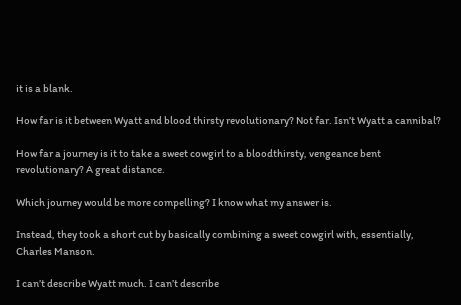it is a blank.

How far is it between Wyatt and blood thirsty revolutionary? Not far. Isn’t Wyatt a cannibal?

How far a journey is it to take a sweet cowgirl to a bloodthirsty, vengeance bent revolutionary? A great distance.

Which journey would be more compelling? I know what my answer is.

Instead, they took a short cut by basically combining a sweet cowgirl with, essentially, Charles Manson.

I can’t describe Wyatt much. I can’t describe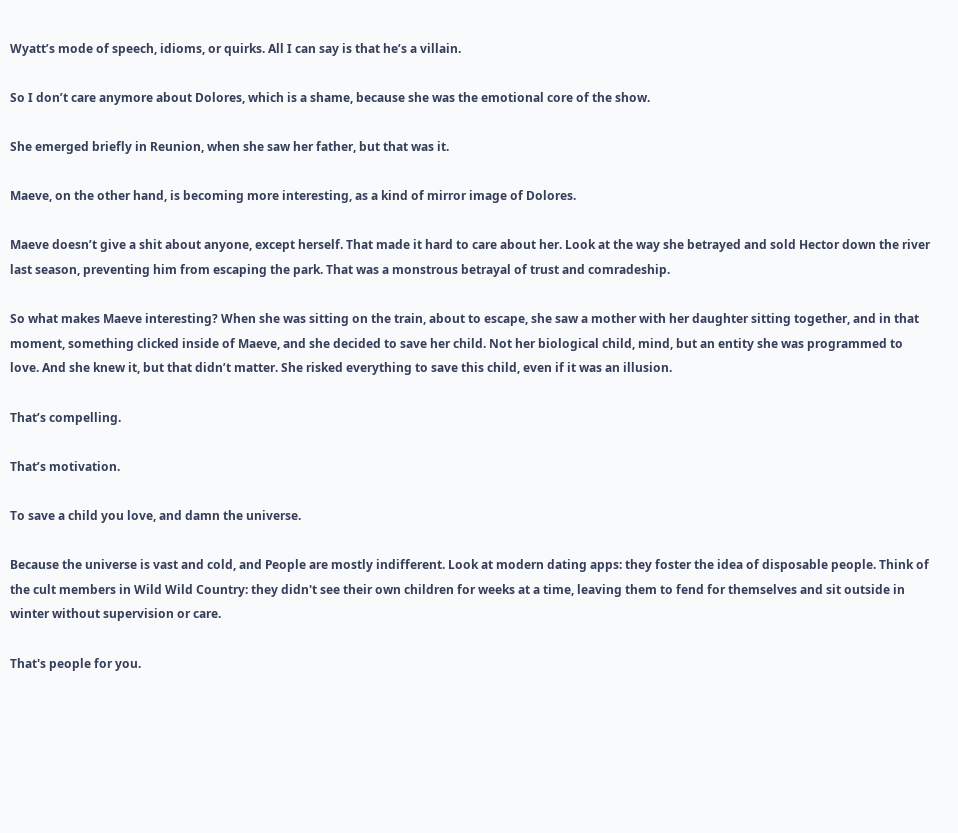Wyatt’s mode of speech, idioms, or quirks. All I can say is that he’s a villain.

So I don’t care anymore about Dolores, which is a shame, because she was the emotional core of the show.

She emerged briefly in Reunion, when she saw her father, but that was it.

Maeve, on the other hand, is becoming more interesting, as a kind of mirror image of Dolores.

Maeve doesn’t give a shit about anyone, except herself. That made it hard to care about her. Look at the way she betrayed and sold Hector down the river last season, preventing him from escaping the park. That was a monstrous betrayal of trust and comradeship.

So what makes Maeve interesting? When she was sitting on the train, about to escape, she saw a mother with her daughter sitting together, and in that moment, something clicked inside of Maeve, and she decided to save her child. Not her biological child, mind, but an entity she was programmed to love. And she knew it, but that didn’t matter. She risked everything to save this child, even if it was an illusion.

That’s compelling.

That’s motivation.

To save a child you love, and damn the universe.

Because the universe is vast and cold, and People are mostly indifferent. Look at modern dating apps: they foster the idea of disposable people. Think of the cult members in Wild Wild Country: they didn't see their own children for weeks at a time, leaving them to fend for themselves and sit outside in winter without supervision or care.

That's people for you.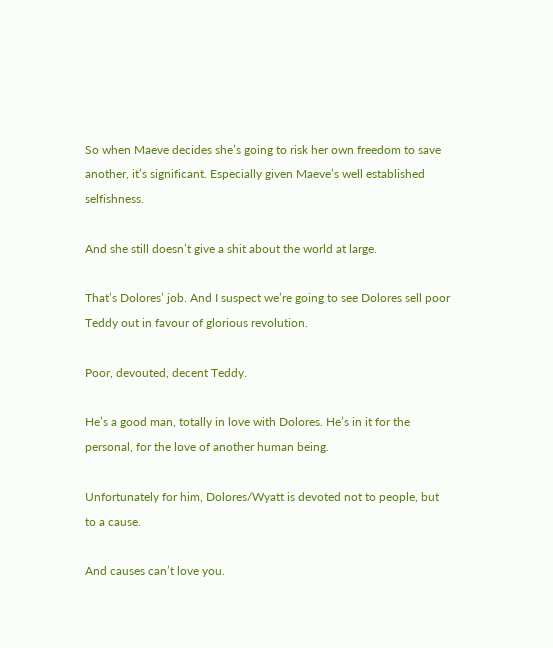So when Maeve decides she’s going to risk her own freedom to save another, it’s significant. Especially given Maeve’s well established selfishness.

And she still doesn’t give a shit about the world at large.

That’s Dolores’ job. And I suspect we’re going to see Dolores sell poor Teddy out in favour of glorious revolution.

Poor, devouted, decent Teddy.

He’s a good man, totally in love with Dolores. He’s in it for the personal, for the love of another human being.

Unfortunately for him, Dolores/Wyatt is devoted not to people, but to a cause.

And causes can’t love you.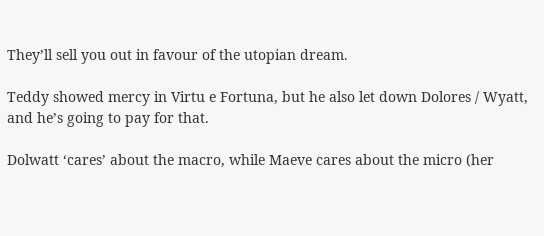They’ll sell you out in favour of the utopian dream.

Teddy showed mercy in Virtu e Fortuna, but he also let down Dolores / Wyatt, and he’s going to pay for that.

Dolwatt ‘cares’ about the macro, while Maeve cares about the micro (her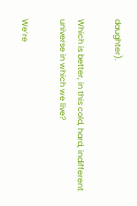daughter).

Which is better, in this cold, hard, indifferent universe in which we live?

We’re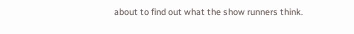about to find out what the show runners think.